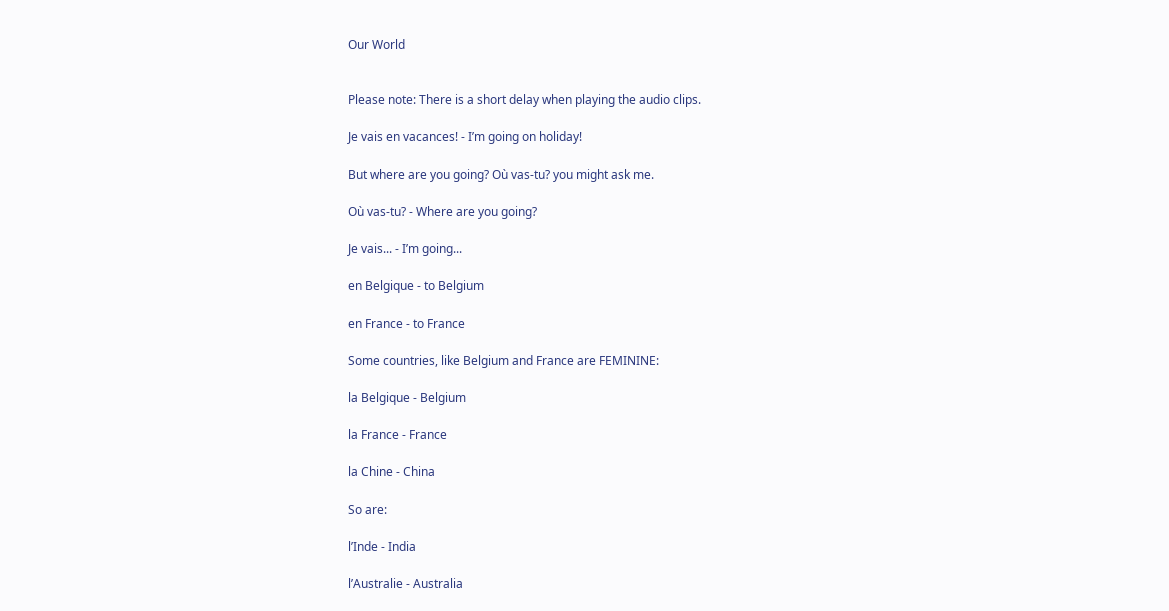Our World


Please note: There is a short delay when playing the audio clips.

Je vais en vacances! - I’m going on holiday!

But where are you going? Où vas-tu? you might ask me.

Où vas-tu? - Where are you going?

Je vais... - I’m going...

en Belgique - to Belgium

en France - to France

Some countries, like Belgium and France are FEMININE:

la Belgique - Belgium

la France - France

la Chine - China

So are:

l’Inde - India

l’Australie - Australia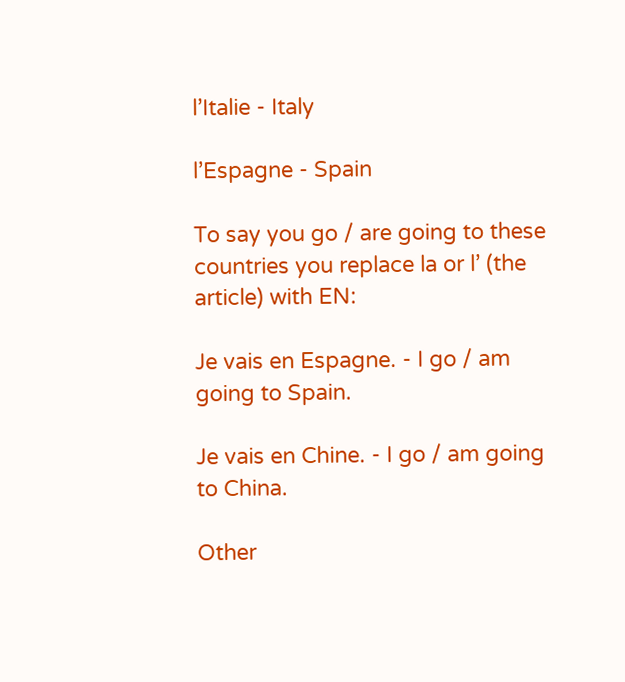l’Italie - Italy

l’Espagne - Spain

To say you go / are going to these countries you replace la or l’ (the article) with EN:

Je vais en Espagne. - I go / am going to Spain.

Je vais en Chine. - I go / am going to China.

Other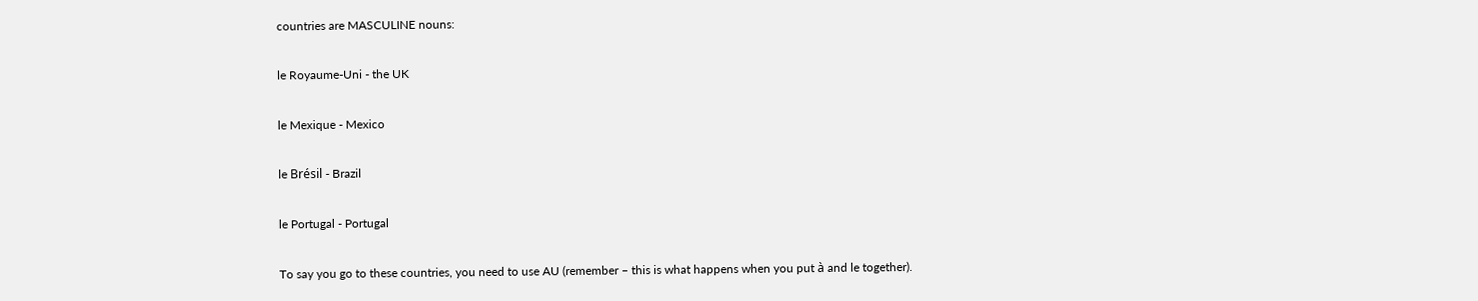countries are MASCULINE nouns:

le Royaume-Uni - the UK

le Mexique - Mexico

le Brésil - Brazil

le Portugal - Portugal

To say you go to these countries, you need to use AU (remember – this is what happens when you put à and le together).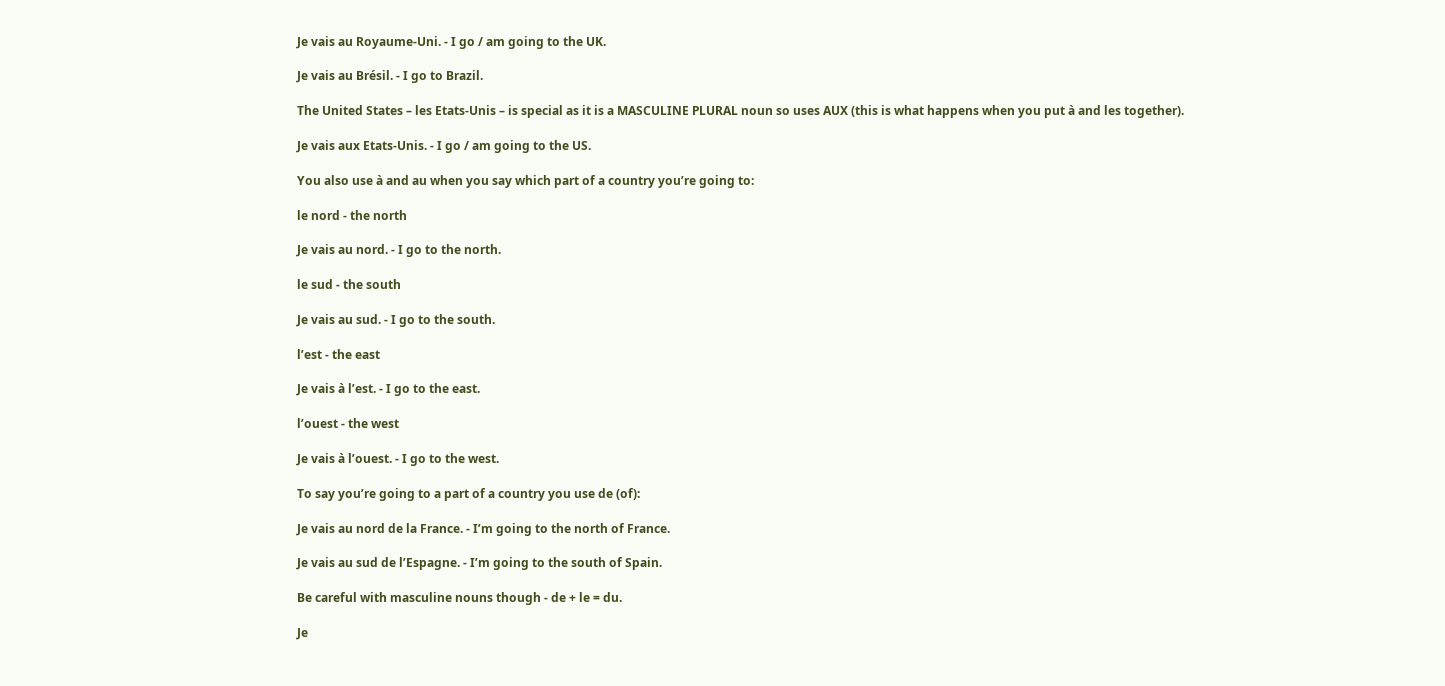Je vais au Royaume-Uni. - I go / am going to the UK.

Je vais au Brésil. - I go to Brazil.

The United States – les Etats-Unis – is special as it is a MASCULINE PLURAL noun so uses AUX (this is what happens when you put à and les together).

Je vais aux Etats-Unis. - I go / am going to the US.

You also use à and au when you say which part of a country you’re going to:

le nord - the north

Je vais au nord. - I go to the north.

le sud - the south

Je vais au sud. - I go to the south.

l’est - the east

Je vais à l’est. - I go to the east.

l’ouest - the west

Je vais à l’ouest. - I go to the west.

To say you’re going to a part of a country you use de (of):

Je vais au nord de la France. - I’m going to the north of France.

Je vais au sud de l’Espagne. - I’m going to the south of Spain.

Be careful with masculine nouns though - de + le = du.

Je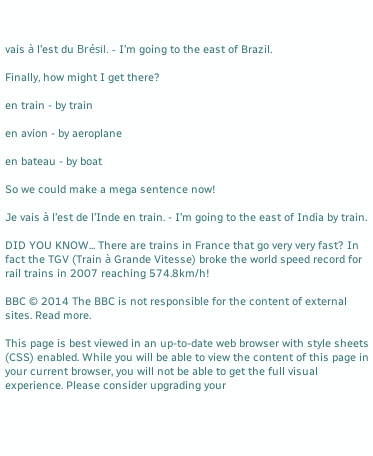vais à l’est du Brésil. - I’m going to the east of Brazil.

Finally, how might I get there?

en train - by train

en avion - by aeroplane

en bateau - by boat

So we could make a mega sentence now!

Je vais à l’est de l’Inde en train. - I’m going to the east of India by train.

DID YOU KNOW... There are trains in France that go very very fast? In fact the TGV (Train à Grande Vitesse) broke the world speed record for rail trains in 2007 reaching 574.8km/h!

BBC © 2014 The BBC is not responsible for the content of external sites. Read more.

This page is best viewed in an up-to-date web browser with style sheets (CSS) enabled. While you will be able to view the content of this page in your current browser, you will not be able to get the full visual experience. Please consider upgrading your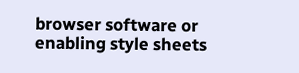browser software or enabling style sheets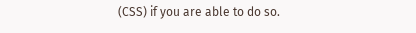(CSS) if you are able to do so.